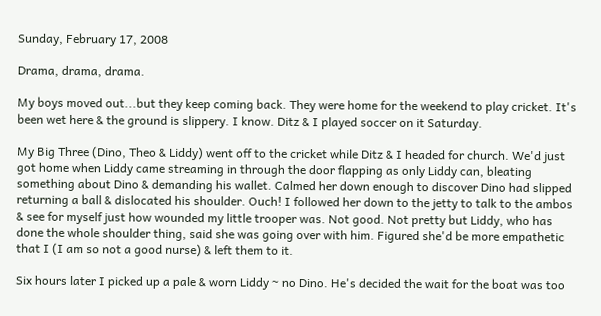Sunday, February 17, 2008

Drama, drama, drama.

My boys moved out...but they keep coming back. They were home for the weekend to play cricket. It's been wet here & the ground is slippery. I know. Ditz & I played soccer on it Saturday.

My Big Three (Dino, Theo & Liddy) went off to the cricket while Ditz & I headed for church. We'd just got home when Liddy came streaming in through the door flapping as only Liddy can, bleating something about Dino & demanding his wallet. Calmed her down enough to discover Dino had slipped returning a ball & dislocated his shoulder. Ouch! I followed her down to the jetty to talk to the ambos & see for myself just how wounded my little trooper was. Not good. Not pretty but Liddy, who has done the whole shoulder thing, said she was going over with him. Figured she'd be more empathetic that I (I am so not a good nurse) & left them to it.

Six hours later I picked up a pale & worn Liddy ~ no Dino. He's decided the wait for the boat was too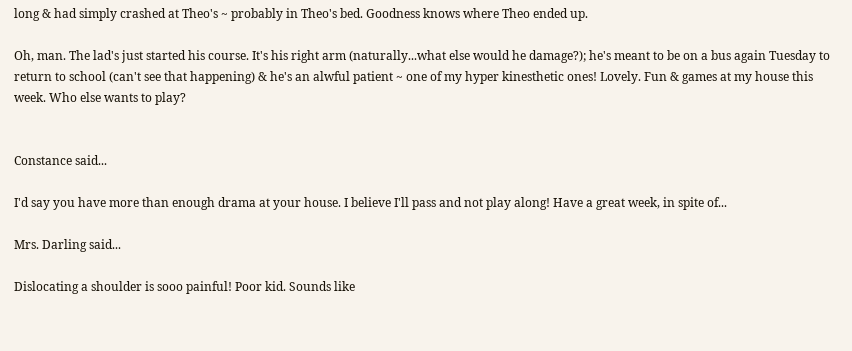long & had simply crashed at Theo's ~ probably in Theo's bed. Goodness knows where Theo ended up.

Oh, man. The lad's just started his course. It's his right arm (naturally...what else would he damage?); he's meant to be on a bus again Tuesday to return to school (can't see that happening) & he's an alwful patient ~ one of my hyper kinesthetic ones! Lovely. Fun & games at my house this week. Who else wants to play?


Constance said...

I'd say you have more than enough drama at your house. I believe I'll pass and not play along! Have a great week, in spite of...

Mrs. Darling said...

Dislocating a shoulder is sooo painful! Poor kid. Sounds like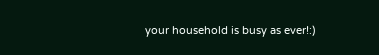your household is busy as ever!:)